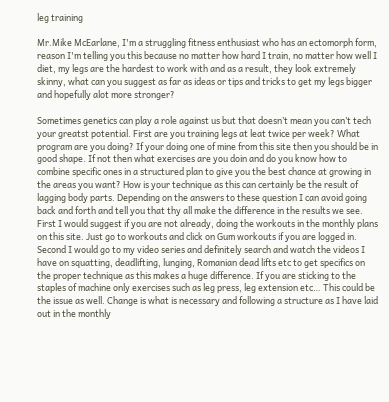leg training

Mr.Mike McEarlane, I'm a struggling fitness enthusiast who has an ectomorph form, reason I'm telling you this because no matter how hard I train, no matter how well I diet, my legs are the hardest to work with and as a result, they look extremely skinny, what can you suggest as far as ideas or tips and tricks to get my legs bigger and hopefully alot more stronger?

Sometimes genetics can play a role against us but that doesn’t mean you can’t tech your greatst potential. First are you training legs at leat twice per week? What program are you doing? If your doing one of mine from this site then you should be in good shape. If not then what exercises are you doin and do you know how to combine specific ones in a structured plan to give you the best chance at growing in the areas you want? How is your technique as this can certainly be the result of lagging body parts. Depending on the answers to these question I can avoid going back and forth and tell you that thy all make the difference in the results we see. First I would suggest if you are not already, doing the workouts in the monthly plans on this site. Just go to workouts and click on Gum workouts if you are logged in. Second I would go to my video series and definitely search and watch the videos I have on squatting, deadlifting, lunging, Romanian dead lifts etc to get specifics on the proper technique as this makes a huge difference. If you are sticking to the staples of machine only exercises such as leg press, leg extension etc… This could be the issue as well. Change is what is necessary and following a structure as I have laid out in the monthly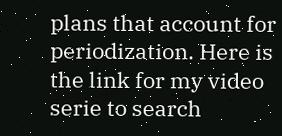plans that account for periodization. Here is the link for my video serie to search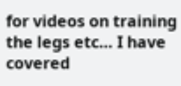for videos on training the legs etc… I have covered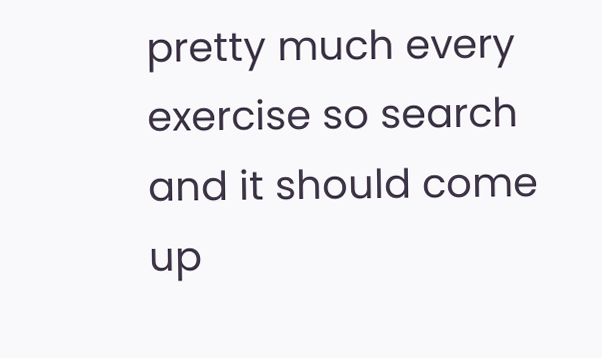pretty much every exercise so search and it should come up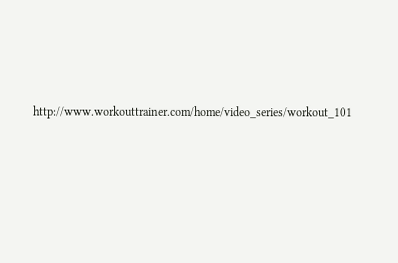http://www.workouttrainer.com/home/video_series/workout_101